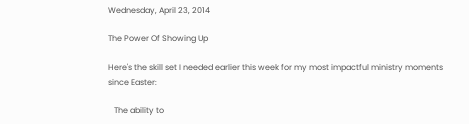Wednesday, April 23, 2014

The Power Of Showing Up

Here's the skill set I needed earlier this week for my most impactful ministry moments since Easter:

   The ability to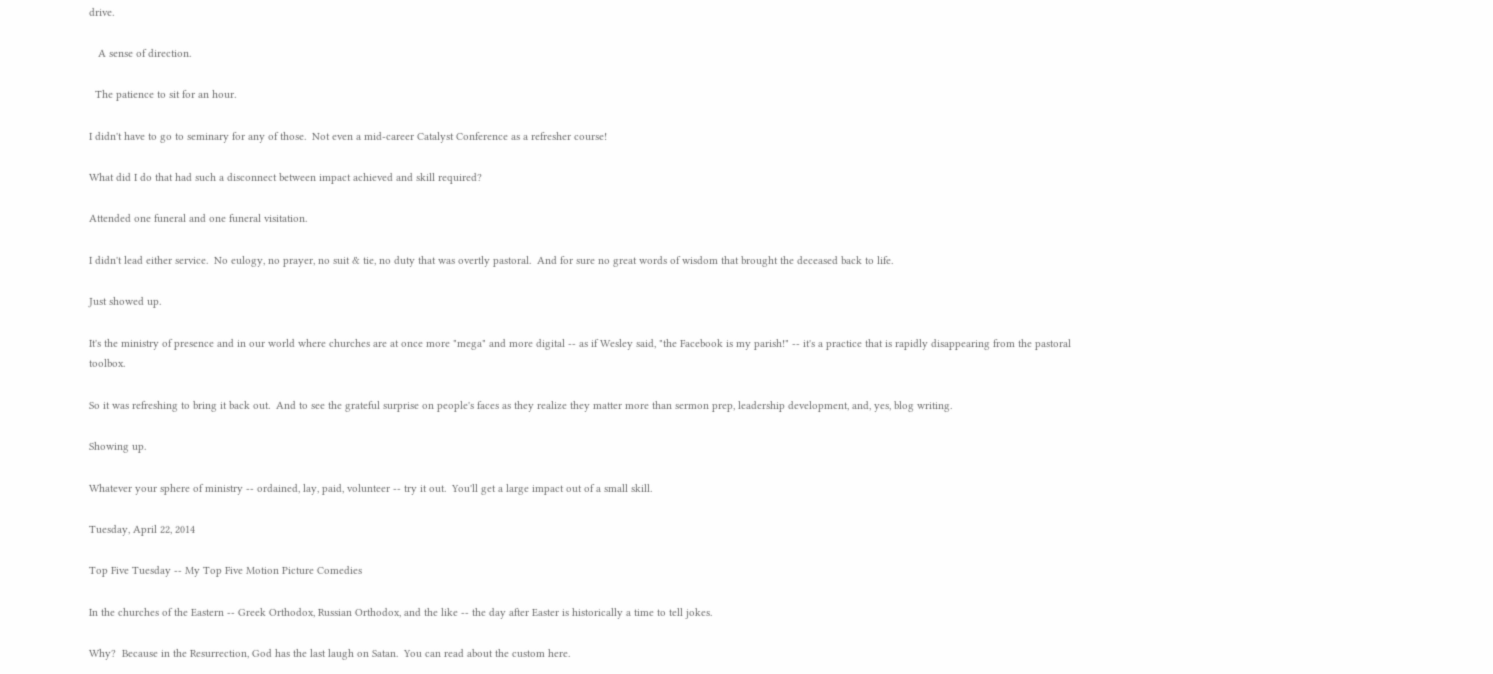drive.

   A sense of direction.

  The patience to sit for an hour.

I didn't have to go to seminary for any of those.  Not even a mid-career Catalyst Conference as a refresher course!

What did I do that had such a disconnect between impact achieved and skill required?

Attended one funeral and one funeral visitation.

I didn't lead either service.  No eulogy, no prayer, no suit & tie, no duty that was overtly pastoral.  And for sure no great words of wisdom that brought the deceased back to life.

Just showed up.

It's the ministry of presence and in our world where churches are at once more "mega" and more digital -- as if Wesley said, "the Facebook is my parish!" -- it's a practice that is rapidly disappearing from the pastoral toolbox.

So it was refreshing to bring it back out.  And to see the grateful surprise on people's faces as they realize they matter more than sermon prep, leadership development, and, yes, blog writing.

Showing up.

Whatever your sphere of ministry -- ordained, lay, paid, volunteer -- try it out.  You'll get a large impact out of a small skill.

Tuesday, April 22, 2014

Top Five Tuesday -- My Top Five Motion Picture Comedies

In the churches of the Eastern -- Greek Orthodox, Russian Orthodox, and the like -- the day after Easter is historically a time to tell jokes.

Why?  Because in the Resurrection, God has the last laugh on Satan.  You can read about the custom here.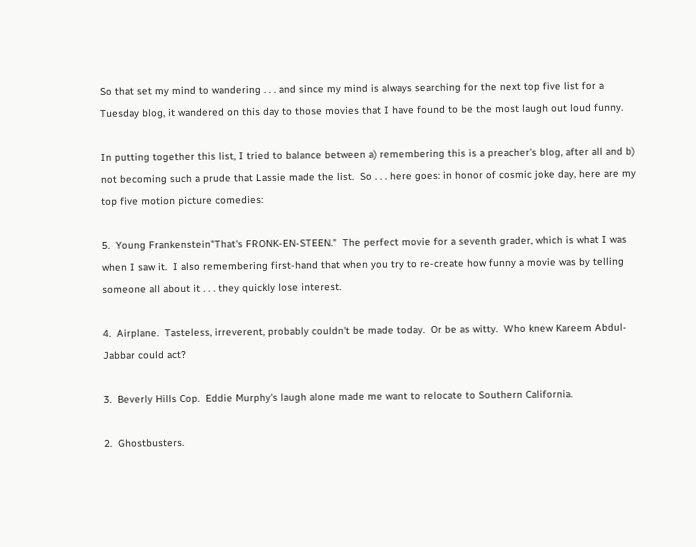So that set my mind to wandering . . . and since my mind is always searching for the next top five list for a Tuesday blog, it wandered on this day to those movies that I have found to be the most laugh out loud funny.

In putting together this list, I tried to balance between a) remembering this is a preacher's blog, after all and b) not becoming such a prude that Lassie made the list.  So . . . here goes: in honor of cosmic joke day, here are my top five motion picture comedies:

5.  Young Frankenstein"That's FRONK-EN-STEEN."  The perfect movie for a seventh grader, which is what I was when I saw it.  I also remembering first-hand that when you try to re-create how funny a movie was by telling someone all about it . . . they quickly lose interest.

4.  Airplane.  Tasteless, irreverent, probably couldn't be made today.  Or be as witty.  Who knew Kareem Abdul-Jabbar could act?

3.  Beverly Hills Cop.  Eddie Murphy's laugh alone made me want to relocate to Southern California.

2.  Ghostbusters.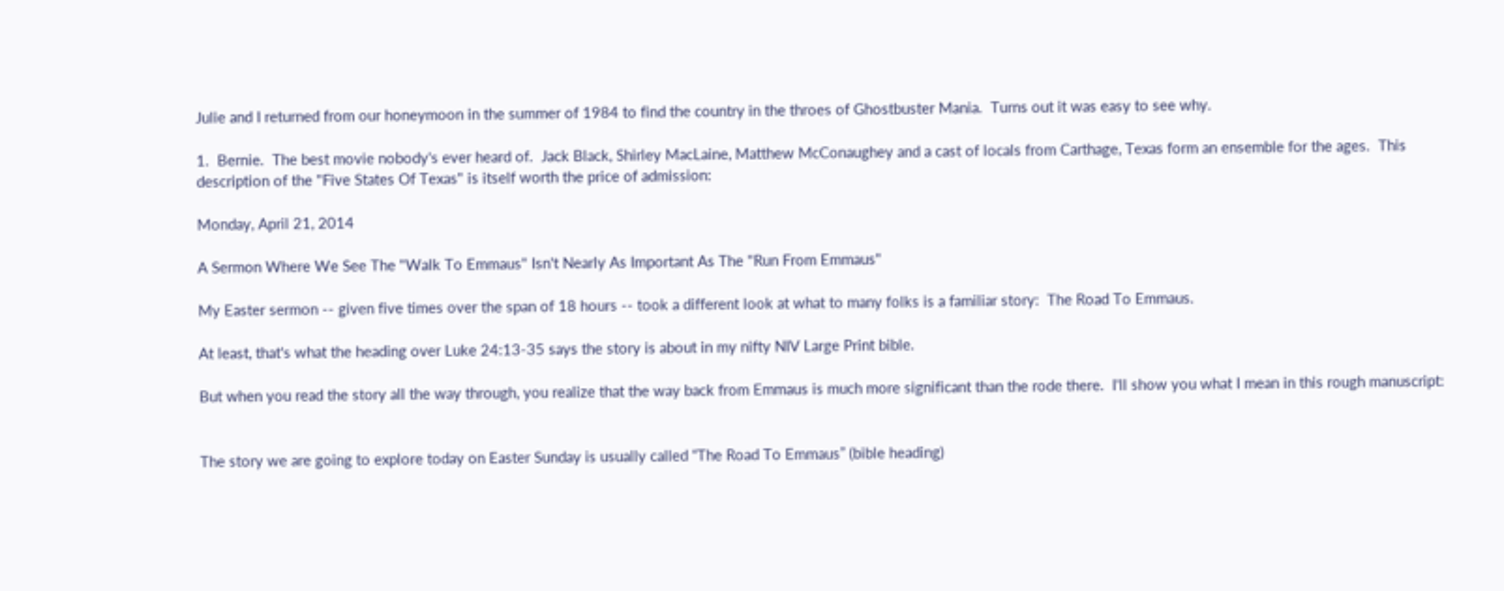Julie and I returned from our honeymoon in the summer of 1984 to find the country in the throes of Ghostbuster Mania.  Turns out it was easy to see why.

1.  Bernie.  The best movie nobody's ever heard of.  Jack Black, Shirley MacLaine, Matthew McConaughey and a cast of locals from Carthage, Texas form an ensemble for the ages.  This description of the "Five States Of Texas" is itself worth the price of admission:

Monday, April 21, 2014

A Sermon Where We See The "Walk To Emmaus" Isn't Nearly As Important As The "Run From Emmaus"

My Easter sermon -- given five times over the span of 18 hours -- took a different look at what to many folks is a familiar story:  The Road To Emmaus.

At least, that's what the heading over Luke 24:13-35 says the story is about in my nifty NIV Large Print bible.

But when you read the story all the way through, you realize that the way back from Emmaus is much more significant than the rode there.  I'll show you what I mean in this rough manuscript:


The story we are going to explore today on Easter Sunday is usually called “The Road To Emmaus” (bible heading)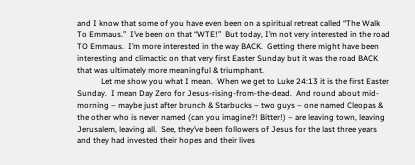and I know that some of you have even been on a spiritual retreat called “The Walk To Emmaus.”  I’ve been on that “WTE!”  But today, I’m not very interested in the road TO Emmaus.  I’m more interested in the way BACK.  Getting there might have been interesting and climactic on that very first Easter Sunday but it was the road BACK that was ultimately more meaningful & triumphant.
            Let me show you what I mean.  When we get to Luke 24:13 it is the first Easter Sunday.  I mean Day Zero for Jesus-rising-from-the-dead.  And round about mid-morning – maybe just after brunch & Starbucks – two guys – one named Cleopas & the other who is never named (can you imagine?! Bitter!) – are leaving town, leaving Jerusalem, leaving all.  See, they’ve been followers of Jesus for the last three years and they had invested their hopes and their lives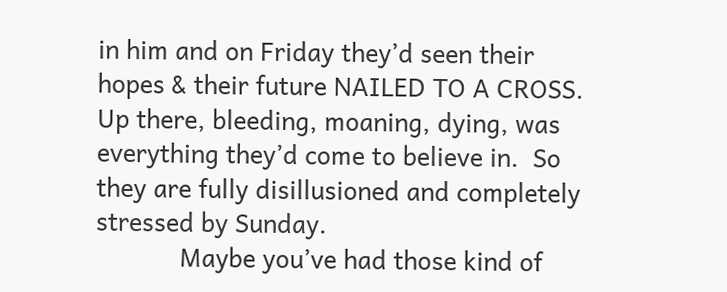in him and on Friday they’d seen their hopes & their future NAILED TO A CROSS.  Up there, bleeding, moaning, dying, was everything they’d come to believe in.  So they are fully disillusioned and completely stressed by Sunday.
            Maybe you’ve had those kind of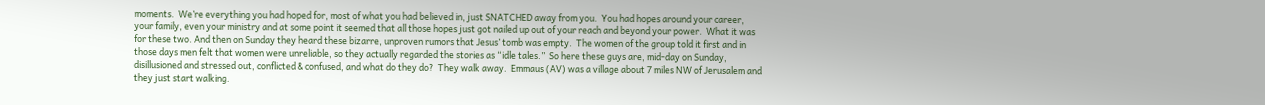moments.  We’re everything you had hoped for, most of what you had believed in, just SNATCHED away from you.  You had hopes around your career, your family, even your ministry and at some point it seemed that all those hopes just got nailed up out of your reach and beyond your power.  What it was for these two. And then on Sunday they heard these bizarre, unproven rumors that Jesus’ tomb was empty.  The women of the group told it first and in those days men felt that women were unreliable, so they actually regarded the stories as “idle tales.”  So here these guys are, mid-day on Sunday, disillusioned and stressed out, conflicted & confused, and what do they do?  They walk away.  Emmaus (AV) was a village about 7 miles NW of Jerusalem and they just start walking.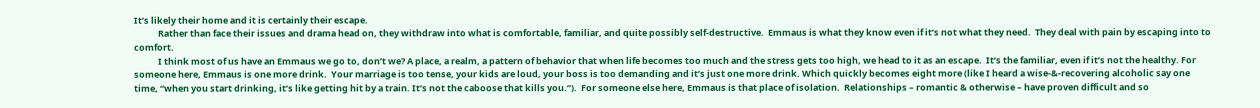It’s likely their home and it is certainly their escape.
            Rather than face their issues and drama head on, they withdraw into what is comfortable, familiar, and quite possibly self-destructive.  Emmaus is what they know even if it’s not what they need.  They deal with pain by escaping into to comfort.
            I think most of us have an Emmaus we go to, don’t we? A place, a realm, a pattern of behavior that when life becomes too much and the stress gets too high, we head to it as an escape.  It’s the familiar, even if it’s not the healthy. For someone here, Emmaus is one more drink.  Your marriage is too tense, your kids are loud, your boss is too demanding and it’s just one more drink. Which quickly becomes eight more (like I heard a wise-&-recovering alcoholic say one time, “when you start drinking, it’s like getting hit by a train. It’s not the caboose that kills you.”).  For someone else here, Emmaus is that place of isolation.  Relationships – romantic & otherwise – have proven difficult and so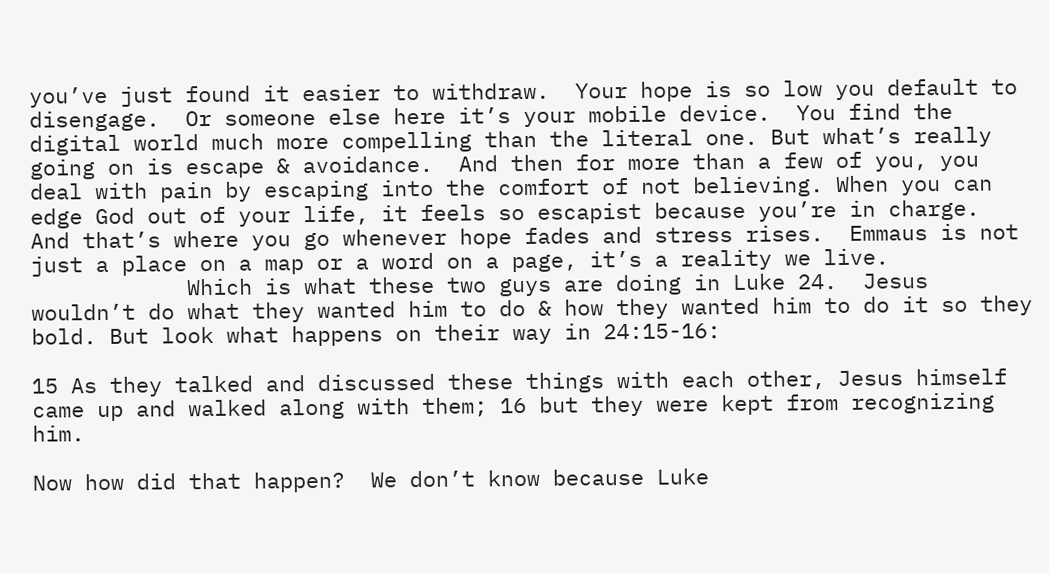you’ve just found it easier to withdraw.  Your hope is so low you default to disengage.  Or someone else here it’s your mobile device.  You find the digital world much more compelling than the literal one. But what’s really going on is escape & avoidance.  And then for more than a few of you, you deal with pain by escaping into the comfort of not believing. When you can edge God out of your life, it feels so escapist because you’re in charge.  And that’s where you go whenever hope fades and stress rises.  Emmaus is not just a place on a map or a word on a page, it’s a reality we live.
            Which is what these two guys are doing in Luke 24.  Jesus wouldn’t do what they wanted him to do & how they wanted him to do it so they bold. But look what happens on their way in 24:15-16:

15 As they talked and discussed these things with each other, Jesus himself came up and walked along with them; 16 but they were kept from recognizing him.

Now how did that happen?  We don’t know because Luke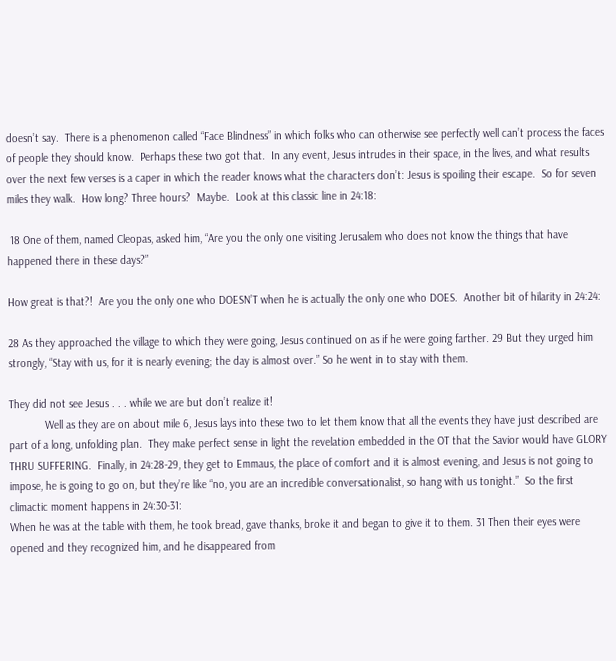doesn’t say.  There is a phenomenon called “Face Blindness” in which folks who can otherwise see perfectly well can’t process the faces of people they should know.  Perhaps these two got that.  In any event, Jesus intrudes in their space, in the lives, and what results over the next few verses is a caper in which the reader knows what the characters don’t: Jesus is spoiling their escape.  So for seven miles they walk.  How long? Three hours?  Maybe.  Look at this classic line in 24:18:

 18 One of them, named Cleopas, asked him, “Are you the only one visiting Jerusalem who does not know the things that have happened there in these days?”

How great is that?!  Are you the only one who DOESN’T when he is actually the only one who DOES.  Another bit of hilarity in 24:24:

28 As they approached the village to which they were going, Jesus continued on as if he were going farther. 29 But they urged him strongly, “Stay with us, for it is nearly evening; the day is almost over.” So he went in to stay with them.

They did not see Jesus . . . while we are but don’t realize it!
            Well as they are on about mile 6, Jesus lays into these two to let them know that all the events they have just described are part of a long, unfolding plan.  They make perfect sense in light the revelation embedded in the OT that the Savior would have GLORY THRU SUFFERING.  Finally, in 24:28-29, they get to Emmaus, the place of comfort and it is almost evening, and Jesus is not going to impose, he is going to go on, but they’re like “no, you are an incredible conversationalist, so hang with us tonight.”  So the first climactic moment happens in 24:30-31:
When he was at the table with them, he took bread, gave thanks, broke it and began to give it to them. 31 Then their eyes were opened and they recognized him, and he disappeared from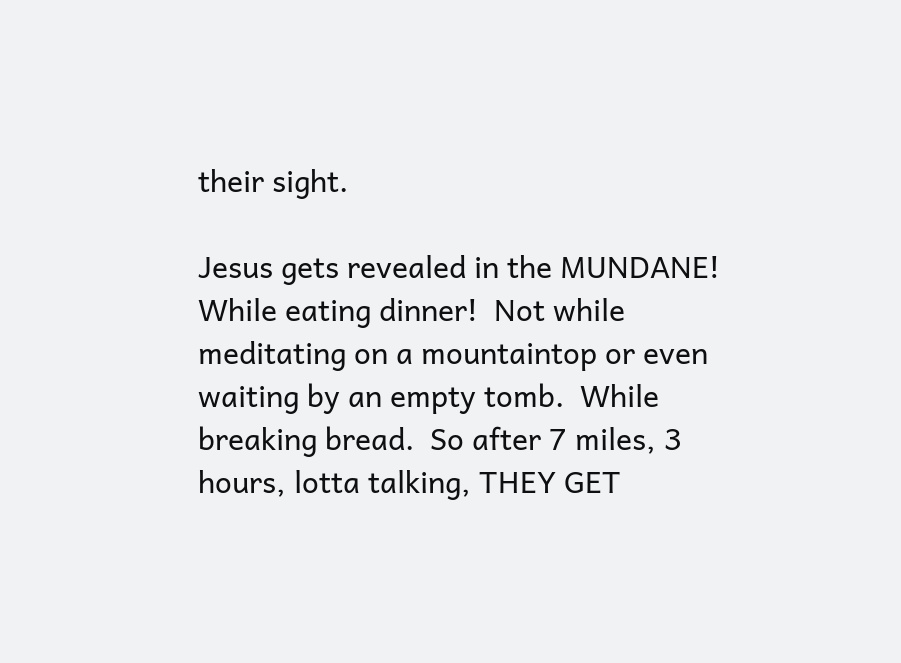their sight.

Jesus gets revealed in the MUNDANE! While eating dinner!  Not while meditating on a mountaintop or even waiting by an empty tomb.  While breaking bread.  So after 7 miles, 3 hours, lotta talking, THEY GET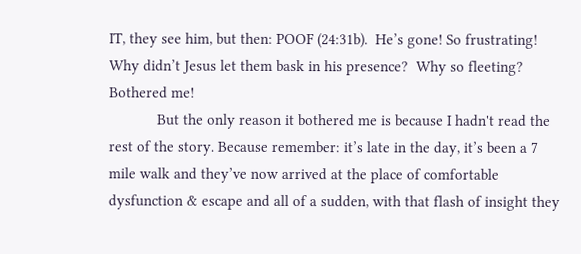IT, they see him, but then: POOF (24:31b).  He’s gone! So frustrating!  Why didn’t Jesus let them bask in his presence?  Why so fleeting?  Bothered me!
            But the only reason it bothered me is because I hadn't read the rest of the story. Because remember: it’s late in the day, it’s been a 7 mile walk and they’ve now arrived at the place of comfortable dysfunction & escape and all of a sudden, with that flash of insight they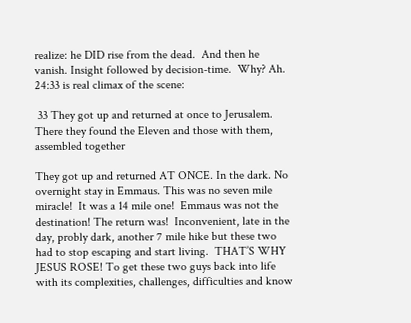realize: he DID rise from the dead.  And then he vanish. Insight followed by decision-time.  Why? Ah.  24:33 is real climax of the scene:

 33 They got up and returned at once to Jerusalem. There they found the Eleven and those with them, assembled together

They got up and returned AT ONCE. In the dark. No overnight stay in Emmaus. This was no seven mile miracle!  It was a 14 mile one!  Emmaus was not the destination! The return was!  Inconvenient, late in the day, probly dark, another 7 mile hike but these two had to stop escaping and start living.  THAT’S WHY JESUS ROSE! To get these two guys back into life with its complexities, challenges, difficulties and know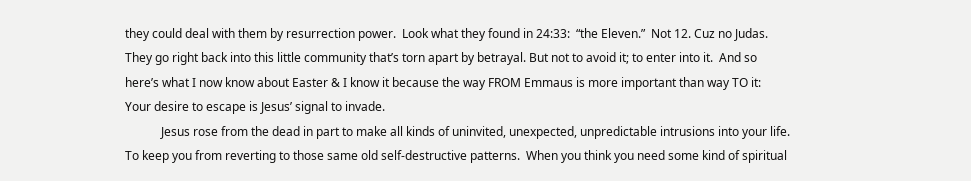they could deal with them by resurrection power.  Look what they found in 24:33:  “the Eleven.”  Not 12. Cuz no Judas. They go right back into this little community that’s torn apart by betrayal. But not to avoid it; to enter into it.  And so here’s what I now know about Easter & I know it because the way FROM Emmaus is more important than way TO it:  Your desire to escape is Jesus’ signal to invade.
            Jesus rose from the dead in part to make all kinds of uninvited, unexpected, unpredictable intrusions into your life.  To keep you from reverting to those same old self-destructive patterns.  When you think you need some kind of spiritual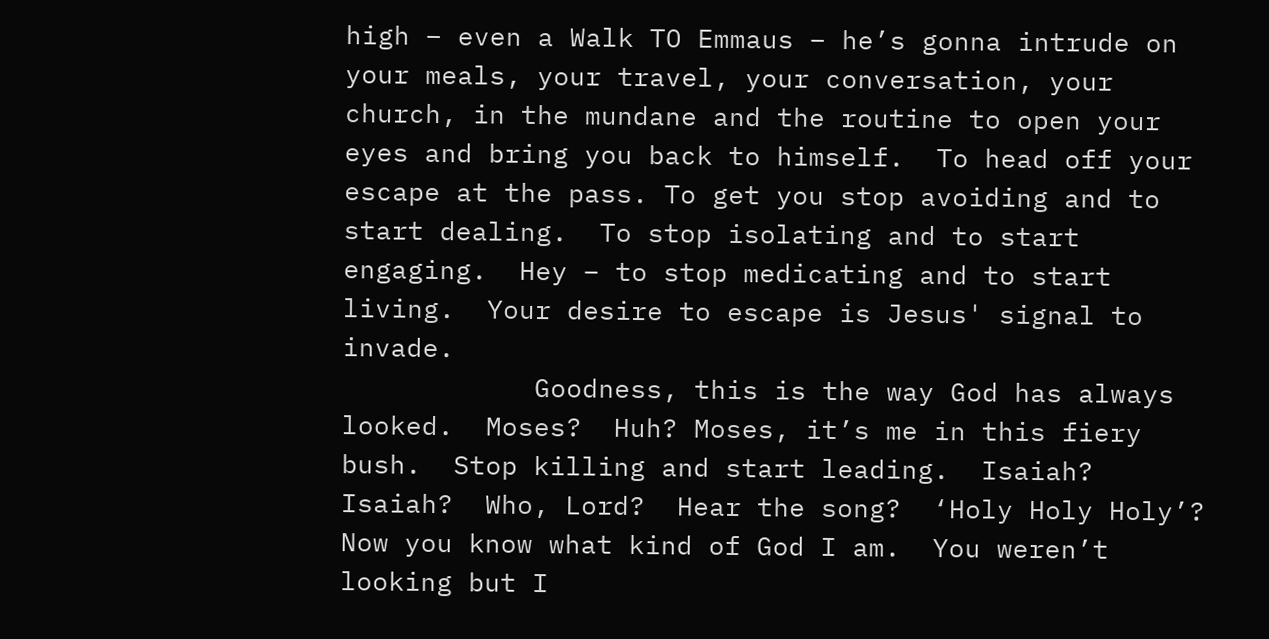high – even a Walk TO Emmaus – he’s gonna intrude on your meals, your travel, your conversation, your church, in the mundane and the routine to open your eyes and bring you back to himself.  To head off your escape at the pass. To get you stop avoiding and to start dealing.  To stop isolating and to start engaging.  Hey – to stop medicating and to start living.  Your desire to escape is Jesus' signal to invade.
            Goodness, this is the way God has always looked.  Moses?  Huh? Moses, it’s me in this fiery bush.  Stop killing and start leading.  Isaiah?  Isaiah?  Who, Lord?  Hear the song?  ‘Holy Holy Holy’?  Now you know what kind of God I am.  You weren’t looking but I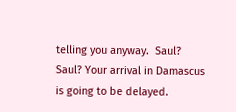telling you anyway.  Saul?  Saul? Your arrival in Damascus is going to be delayed.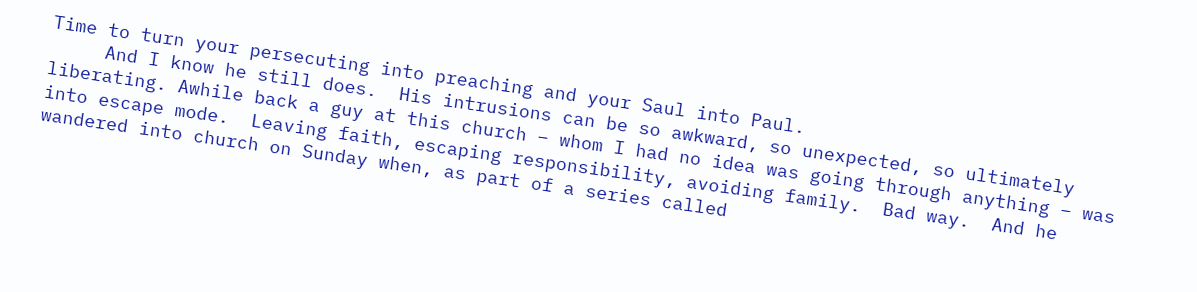Time to turn your persecuting into preaching and your Saul into Paul.
     And I know he still does.  His intrusions can be so awkward, so unexpected, so ultimately liberating. Awhile back a guy at this church – whom I had no idea was going through anything – was into escape mode.  Leaving faith, escaping responsibility, avoiding family.  Bad way.  And he wandered into church on Sunday when, as part of a series called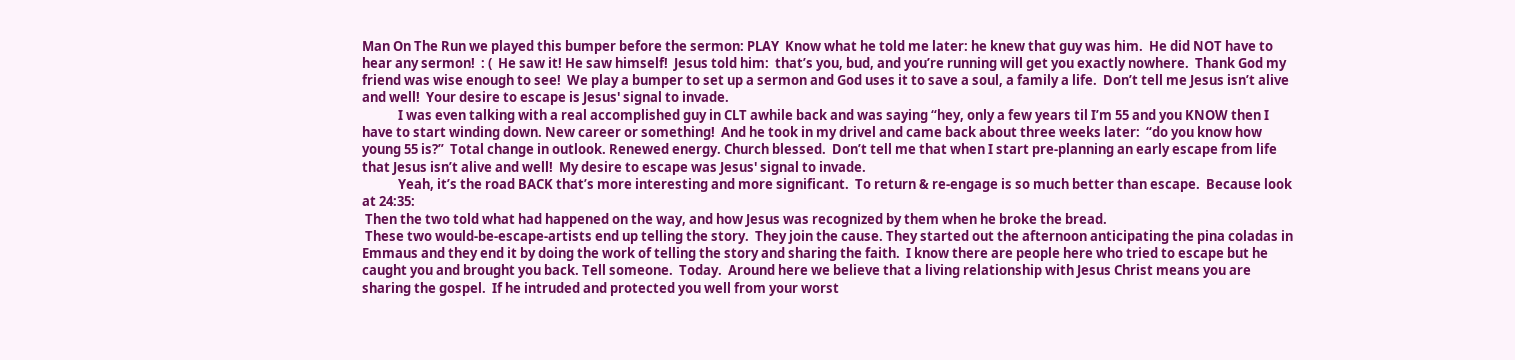Man On The Run we played this bumper before the sermon: PLAY  Know what he told me later: he knew that guy was him.  He did NOT have to hear any sermon!  : (  He saw it! He saw himself!  Jesus told him:  that’s you, bud, and you’re running will get you exactly nowhere.  Thank God my friend was wise enough to see!  We play a bumper to set up a sermon and God uses it to save a soul, a family a life.  Don’t tell me Jesus isn’t alive and well!  Your desire to escape is Jesus' signal to invade.
            I was even talking with a real accomplished guy in CLT awhile back and was saying “hey, only a few years til I’m 55 and you KNOW then I have to start winding down. New career or something!  And he took in my drivel and came back about three weeks later:  “do you know how young 55 is?”  Total change in outlook. Renewed energy. Church blessed.  Don’t tell me that when I start pre-planning an early escape from life that Jesus isn’t alive and well!  My desire to escape was Jesus' signal to invade.
            Yeah, it’s the road BACK that’s more interesting and more significant.  To return & re-engage is so much better than escape.  Because look at 24:35:
 Then the two told what had happened on the way, and how Jesus was recognized by them when he broke the bread.
 These two would-be-escape-artists end up telling the story.  They join the cause. They started out the afternoon anticipating the pina coladas in Emmaus and they end it by doing the work of telling the story and sharing the faith.  I know there are people here who tried to escape but he caught you and brought you back. Tell someone.  Today.  Around here we believe that a living relationship with Jesus Christ means you are sharing the gospel.  If he intruded and protected you well from your worst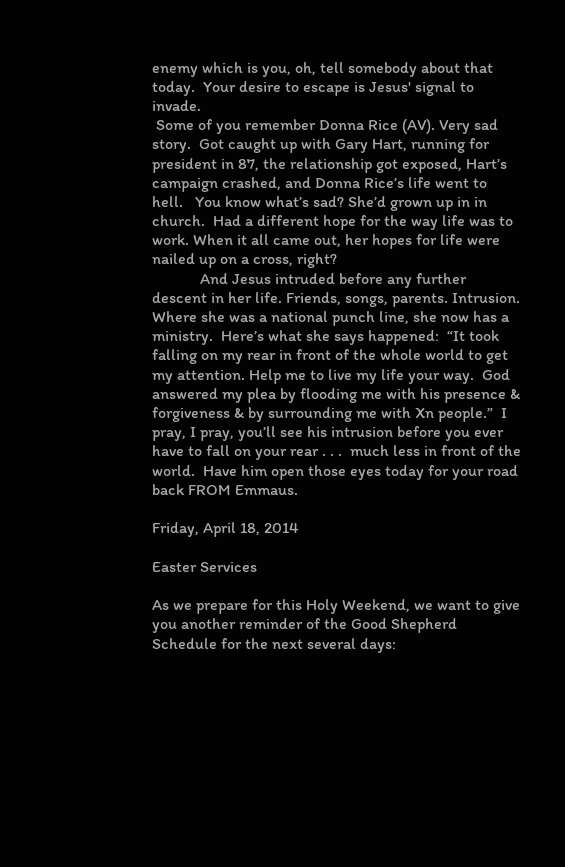enemy which is you, oh, tell somebody about that today.  Your desire to escape is Jesus' signal to invade.
 Some of you remember Donna Rice (AV). Very sad story.  Got caught up with Gary Hart, running for president in 87, the relationship got exposed, Hart’s campaign crashed, and Donna Rice’s life went to hell.   You know what’s sad? She’d grown up in in church.  Had a different hope for the way life was to work. When it all came out, her hopes for life were nailed up on a cross, right?
            And Jesus intruded before any further descent in her life. Friends, songs, parents. Intrusion.  Where she was a national punch line, she now has a ministry.  Here’s what she says happened:  “It took falling on my rear in front of the whole world to get my attention. Help me to live my life your way.  God answered my plea by flooding me with his presence & forgiveness & by surrounding me with Xn people.”  I pray, I pray, you’ll see his intrusion before you ever have to fall on your rear . . .  much less in front of the world.  Have him open those eyes today for your road back FROM Emmaus.

Friday, April 18, 2014

Easter Services

As we prepare for this Holy Weekend, we want to give you another reminder of the Good Shepherd Schedule for the next several days: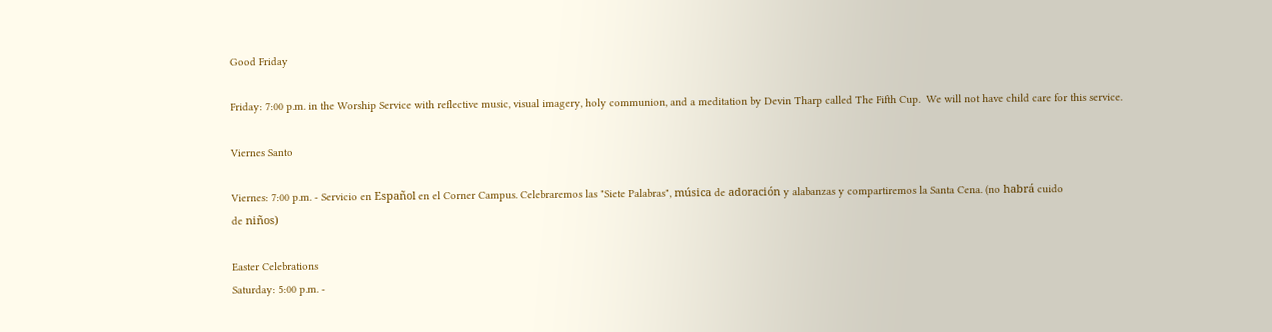Good Friday

Friday: 7:00 p.m. in the Worship Service with reflective music, visual imagery, holy communion, and a meditation by Devin Tharp called The Fifth Cup.  We will not have child care for this service.

Viernes Santo

Viernes: 7:00 p.m. - Servicio en Español en el Corner Campus. Celebraremos las "Siete Palabras", música de adoración y alabanzas y compartiremos la Santa Cena. (no habrá cuido
de niños)

Easter Celebrations
Saturday: 5:00 p.m. -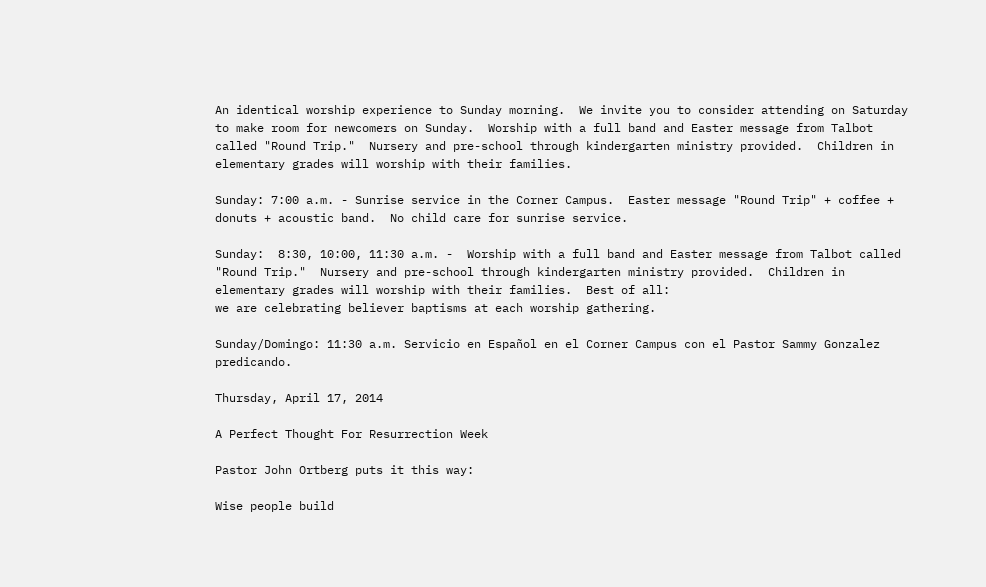An identical worship experience to Sunday morning.  We invite you to consider attending on Saturday to make room for newcomers on Sunday.  Worship with a full band and Easter message from Talbot called "Round Trip."  Nursery and pre-school through kindergarten ministry provided.  Children in elementary grades will worship with their families.

Sunday: 7:00 a.m. - Sunrise service in the Corner Campus.  Easter message "Round Trip" + coffee + donuts + acoustic band.  No child care for sunrise service.

Sunday:  8:30, 10:00, 11:30 a.m. -  Worship with a full band and Easter message from Talbot called "Round Trip."  Nursery and pre-school through kindergarten ministry provided.  Children in elementary grades will worship with their families.  Best of all:
we are celebrating believer baptisms at each worship gathering.

Sunday/Domingo: 11:30 a.m. Servicio en Español en el Corner Campus con el Pastor Sammy Gonzalez predicando.

Thursday, April 17, 2014

A Perfect Thought For Resurrection Week

Pastor John Ortberg puts it this way:

Wise people build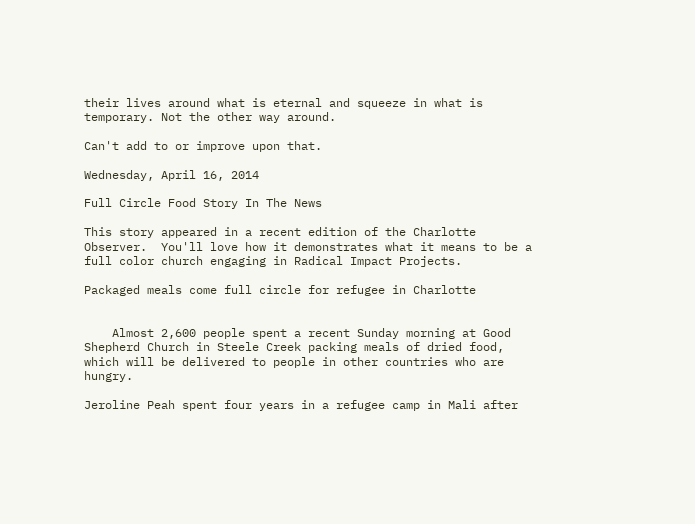their lives around what is eternal and squeeze in what is temporary. Not the other way around.

Can't add to or improve upon that.

Wednesday, April 16, 2014

Full Circle Food Story In The News

This story appeared in a recent edition of the Charlotte Observer.  You'll love how it demonstrates what it means to be a full color church engaging in Radical Impact Projects.

Packaged meals come full circle for refugee in Charlotte


    Almost 2,600 people spent a recent Sunday morning at Good Shepherd Church in Steele Creek packing meals of dried food, which will be delivered to people in other countries who are hungry.

Jeroline Peah spent four years in a refugee camp in Mali after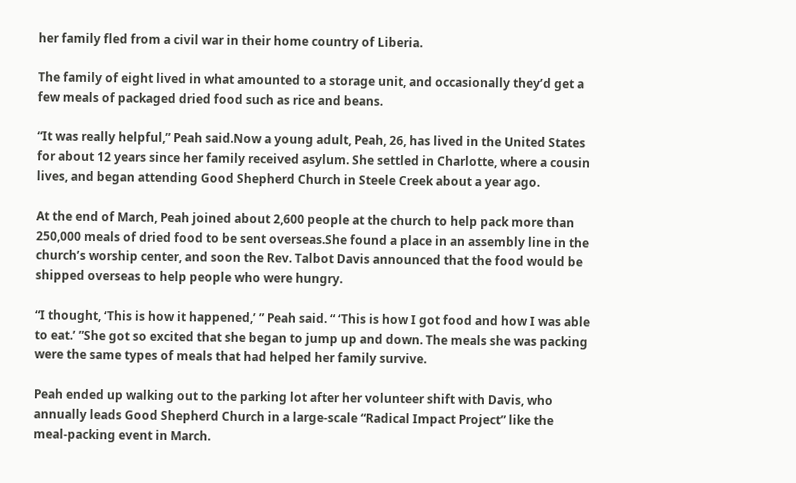her family fled from a civil war in their home country of Liberia.

The family of eight lived in what amounted to a storage unit, and occasionally they’d get a few meals of packaged dried food such as rice and beans.

“It was really helpful,” Peah said.Now a young adult, Peah, 26, has lived in the United States for about 12 years since her family received asylum. She settled in Charlotte, where a cousin lives, and began attending Good Shepherd Church in Steele Creek about a year ago.

At the end of March, Peah joined about 2,600 people at the church to help pack more than 250,000 meals of dried food to be sent overseas.She found a place in an assembly line in the church’s worship center, and soon the Rev. Talbot Davis announced that the food would be shipped overseas to help people who were hungry.

“I thought, ‘This is how it happened,’ ” Peah said. “ ‘This is how I got food and how I was able to eat.’ ”She got so excited that she began to jump up and down. The meals she was packing were the same types of meals that had helped her family survive.

Peah ended up walking out to the parking lot after her volunteer shift with Davis, who annually leads Good Shepherd Church in a large-scale “Radical Impact Project” like the meal-packing event in March.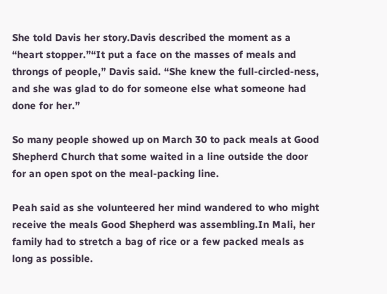She told Davis her story.Davis described the moment as a “heart stopper.”“It put a face on the masses of meals and throngs of people,” Davis said. “She knew the full-circled-ness, and she was glad to do for someone else what someone had done for her.”

So many people showed up on March 30 to pack meals at Good Shepherd Church that some waited in a line outside the door for an open spot on the meal-packing line.

Peah said as she volunteered her mind wandered to who might receive the meals Good Shepherd was assembling.In Mali, her family had to stretch a bag of rice or a few packed meals as long as possible.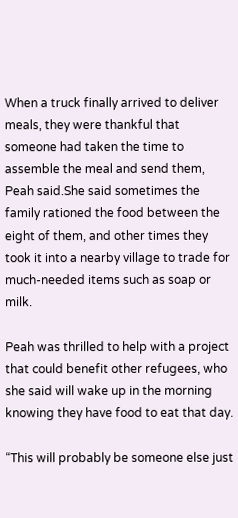When a truck finally arrived to deliver meals, they were thankful that someone had taken the time to assemble the meal and send them, Peah said.She said sometimes the family rationed the food between the eight of them, and other times they took it into a nearby village to trade for much-needed items such as soap or milk.

Peah was thrilled to help with a project that could benefit other refugees, who she said will wake up in the morning knowing they have food to eat that day.

“This will probably be someone else just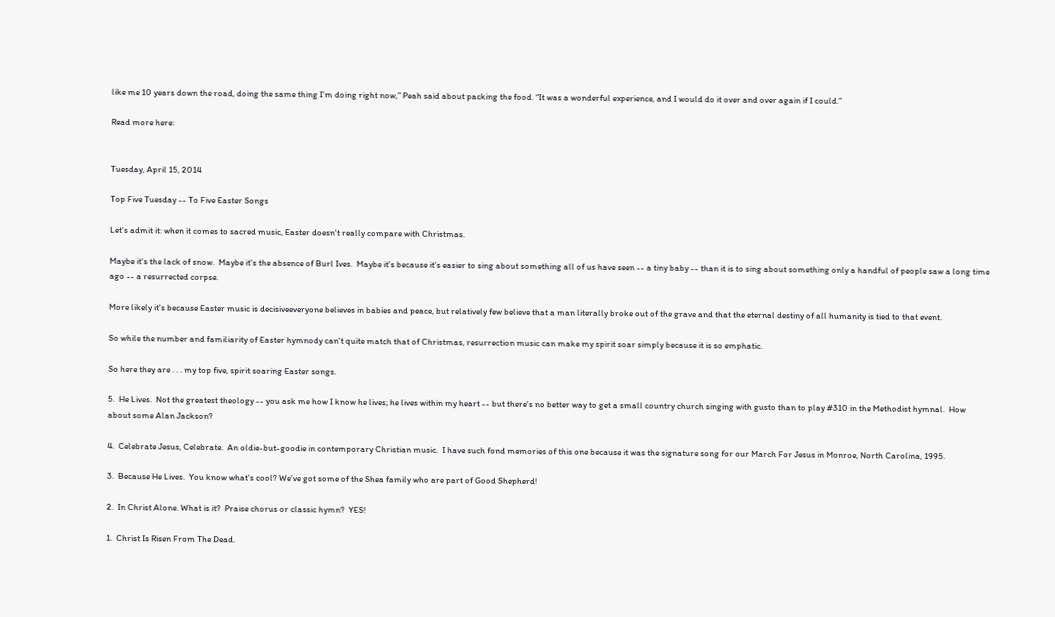like me 10 years down the road, doing the same thing I’m doing right now,” Peah said about packing the food. “It was a wonderful experience, and I would do it over and over again if I could.”

Read more here:


Tuesday, April 15, 2014

Top Five Tuesday -- To Five Easter Songs

Let's admit it: when it comes to sacred music, Easter doesn't really compare with Christmas.

Maybe it's the lack of snow.  Maybe it's the absence of Burl Ives.  Maybe it's because it's easier to sing about something all of us have seen -- a tiny baby -- than it is to sing about something only a handful of people saw a long time ago -- a resurrected corpse.

More likely it's because Easter music is decisiveeveryone believes in babies and peace, but relatively few believe that a man literally broke out of the grave and that the eternal destiny of all humanity is tied to that event.

So while the number and familiarity of Easter hymnody can't quite match that of Christmas, resurrection music can make my spirit soar simply because it is so emphatic.

So here they are . . . my top five, spirit soaring Easter songs.

5.  He Lives.  Not the greatest theology -- you ask me how I know he lives; he lives within my heart -- but there's no better way to get a small country church singing with gusto than to play #310 in the Methodist hymnal.  How about some Alan Jackson?

4.  Celebrate Jesus, Celebrate.  An oldie-but-goodie in contemporary Christian music.  I have such fond memories of this one because it was the signature song for our March For Jesus in Monroe, North Carolina, 1995.

3.  Because He Lives.  You know what's cool? We've got some of the Shea family who are part of Good Shepherd!

2.  In Christ Alone. What is it?  Praise chorus or classic hymn?  YES!

1.  Christ Is Risen From The Dead.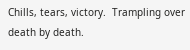Chills, tears, victory.  Trampling over death by death.